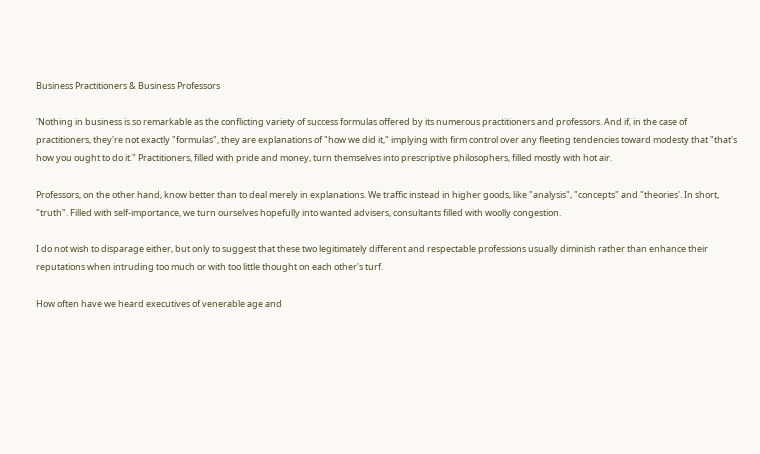Business Practitioners & Business Professors

'Nothing in business is so remarkable as the conflicting variety of success formulas offered by its numerous practitioners and professors. And if, in the case of practitioners, they're not exactly "formulas", they are explanations of "how we did it," implying with firm control over any fleeting tendencies toward modesty that "that's how you ought to do it." Practitioners, filled with pride and money, turn themselves into prescriptive philosophers, filled mostly with hot air.

Professors, on the other hand, know better than to deal merely in explanations. We traffic instead in higher goods, like "analysis", "concepts" and "theories'. In short, "truth". Filled with self-importance, we turn ourselves hopefully into wanted advisers, consultants filled with woolly congestion.

I do not wish to disparage either, but only to suggest that these two legitimately different and respectable professions usually diminish rather than enhance their reputations when intruding too much or with too little thought on each other's turf.

How often have we heard executives of venerable age and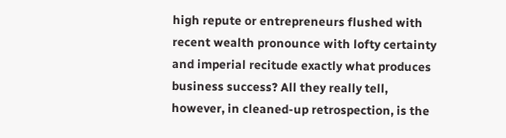high repute or entrepreneurs flushed with recent wealth pronounce with lofty certainty and imperial recitude exactly what produces business success? All they really tell, however, in cleaned-up retrospection, is the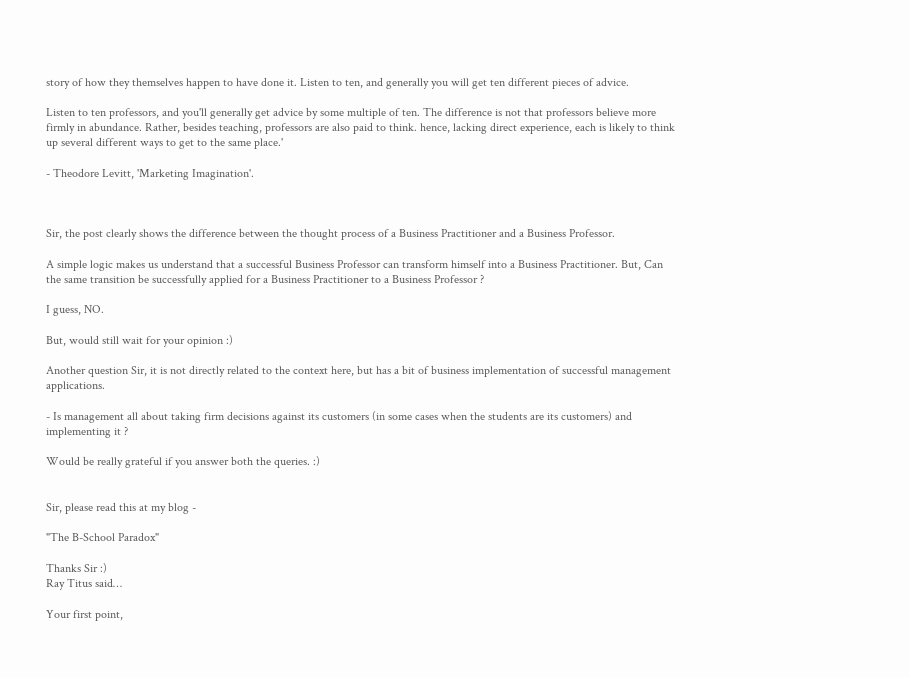story of how they themselves happen to have done it. Listen to ten, and generally you will get ten different pieces of advice.

Listen to ten professors, and you'll generally get advice by some multiple of ten. The difference is not that professors believe more firmly in abundance. Rather, besides teaching, professors are also paid to think. hence, lacking direct experience, each is likely to think up several different ways to get to the same place.'

- Theodore Levitt, 'Marketing Imagination'.



Sir, the post clearly shows the difference between the thought process of a Business Practitioner and a Business Professor.

A simple logic makes us understand that a successful Business Professor can transform himself into a Business Practitioner. But, Can the same transition be successfully applied for a Business Practitioner to a Business Professor ?

I guess, NO.

But, would still wait for your opinion :)

Another question Sir, it is not directly related to the context here, but has a bit of business implementation of successful management applications.

- Is management all about taking firm decisions against its customers (in some cases when the students are its customers) and implementing it ?

Would be really grateful if you answer both the queries. :)


Sir, please read this at my blog -

"The B-School Paradox"

Thanks Sir :)
Ray Titus said…

Your first point,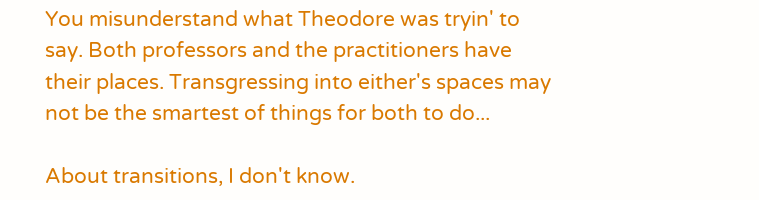You misunderstand what Theodore was tryin' to say. Both professors and the practitioners have their places. Transgressing into either's spaces may not be the smartest of things for both to do...

About transitions, I don't know.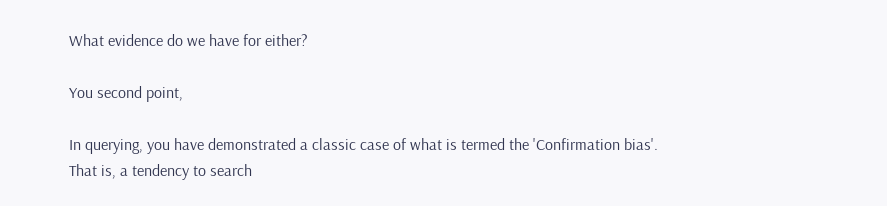What evidence do we have for either?

You second point,

In querying, you have demonstrated a classic case of what is termed the 'Confirmation bias'. That is, a tendency to search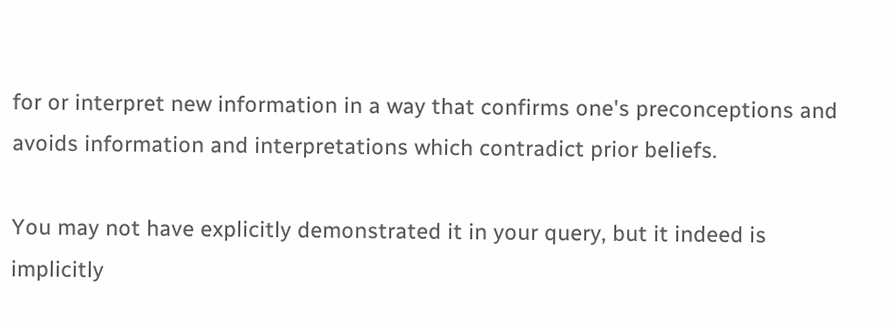for or interpret new information in a way that confirms one's preconceptions and avoids information and interpretations which contradict prior beliefs.

You may not have explicitly demonstrated it in your query, but it indeed is implicitly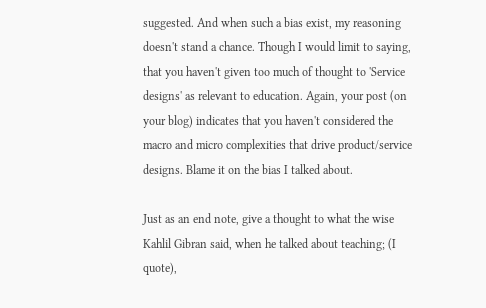suggested. And when such a bias exist, my reasoning doesn't stand a chance. Though I would limit to saying, that you haven't given too much of thought to 'Service designs' as relevant to education. Again, your post (on your blog) indicates that you haven't considered the macro and micro complexities that drive product/service designs. Blame it on the bias I talked about.

Just as an end note, give a thought to what the wise Kahlil Gibran said, when he talked about teaching; (I quote),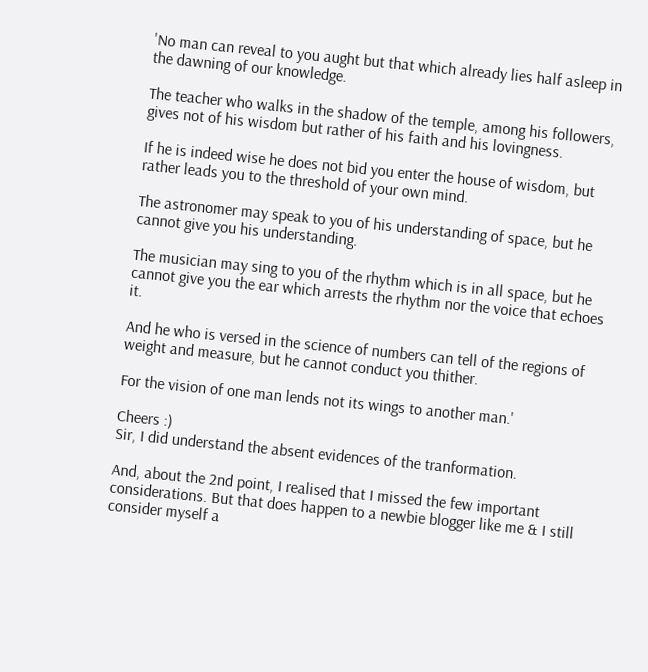'No man can reveal to you aught but that which already lies half asleep in the dawning of our knowledge.

The teacher who walks in the shadow of the temple, among his followers, gives not of his wisdom but rather of his faith and his lovingness.

If he is indeed wise he does not bid you enter the house of wisdom, but rather leads you to the threshold of your own mind.

The astronomer may speak to you of his understanding of space, but he cannot give you his understanding.

The musician may sing to you of the rhythm which is in all space, but he cannot give you the ear which arrests the rhythm nor the voice that echoes it.

And he who is versed in the science of numbers can tell of the regions of weight and measure, but he cannot conduct you thither.

For the vision of one man lends not its wings to another man.'

Cheers :)
Sir, I did understand the absent evidences of the tranformation.

And, about the 2nd point, I realised that I missed the few important considerations. But that does happen to a newbie blogger like me & I still consider myself a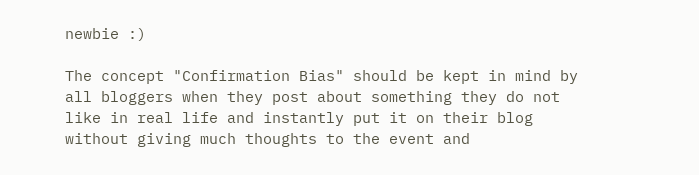newbie :)

The concept "Confirmation Bias" should be kept in mind by all bloggers when they post about something they do not like in real life and instantly put it on their blog without giving much thoughts to the event and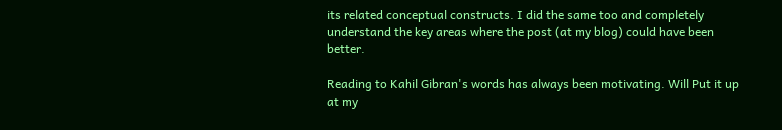its related conceptual constructs. I did the same too and completely understand the key areas where the post (at my blog) could have been better.

Reading to Kahil Gibran's words has always been motivating. Will Put it up at my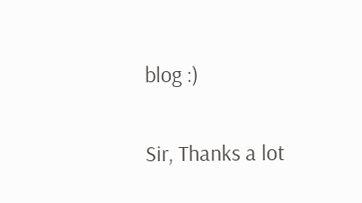blog :)

Sir, Thanks a lot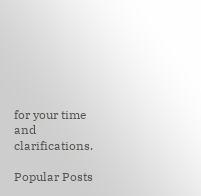for your time and clarifications.

Popular Posts